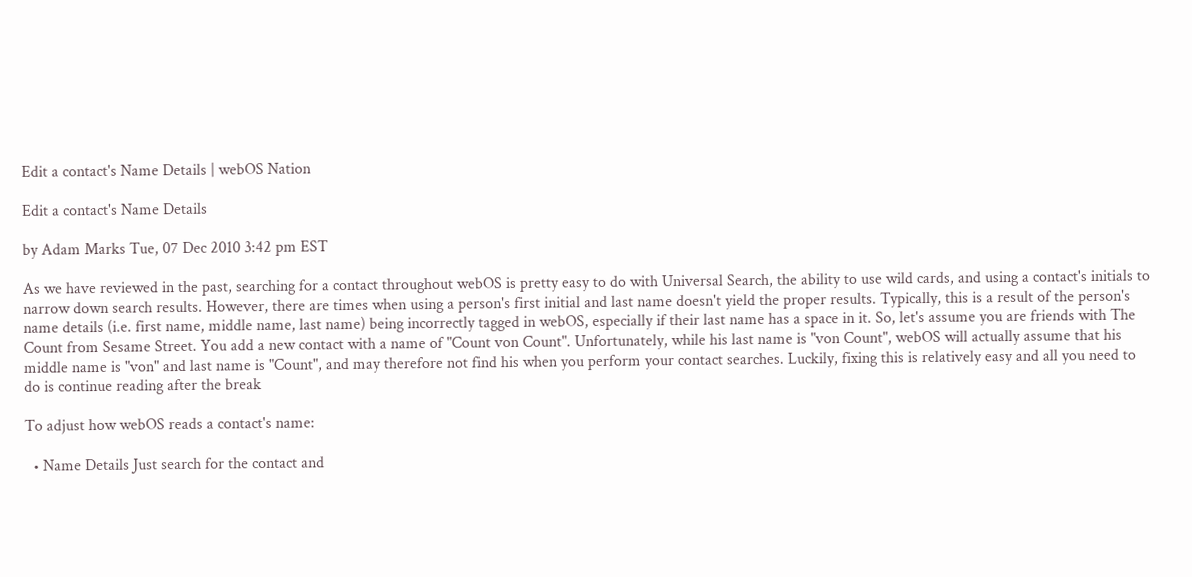Edit a contact's Name Details | webOS Nation

Edit a contact's Name Details

by Adam Marks Tue, 07 Dec 2010 3:42 pm EST

As we have reviewed in the past, searching for a contact throughout webOS is pretty easy to do with Universal Search, the ability to use wild cards, and using a contact's initials to narrow down search results. However, there are times when using a person's first initial and last name doesn't yield the proper results. Typically, this is a result of the person's name details (i.e. first name, middle name, last name) being incorrectly tagged in webOS, especially if their last name has a space in it. So, let's assume you are friends with The Count from Sesame Street. You add a new contact with a name of "Count von Count". Unfortunately, while his last name is "von Count", webOS will actually assume that his middle name is "von" and last name is "Count", and may therefore not find his when you perform your contact searches. Luckily, fixing this is relatively easy and all you need to do is continue reading after the break

To adjust how webOS reads a contact's name:

  • Name Details Just search for the contact and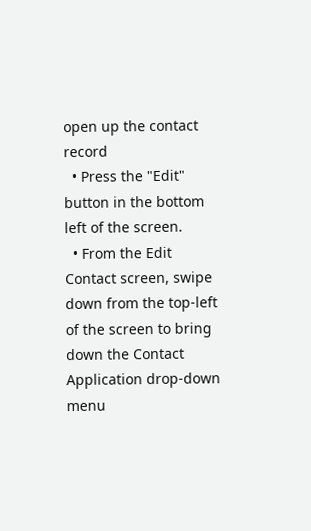open up the contact record
  • Press the "Edit" button in the bottom left of the screen.
  • From the Edit Contact screen, swipe down from the top-left of the screen to bring down the Contact Application drop-down menu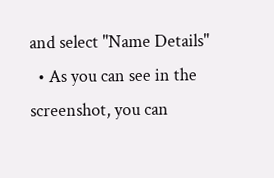and select "Name Details"
  • As you can see in the screenshot, you can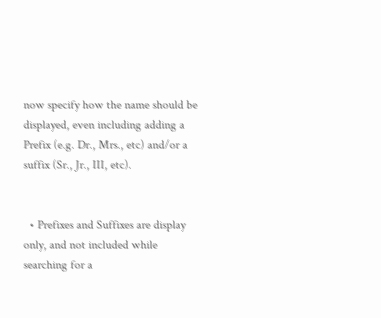now specify how the name should be displayed, even including adding a Prefix (e.g. Dr., Mrs., etc) and/or a suffix (Sr., Jr., III, etc).


  • Prefixes and Suffixes are display only, and not included while searching for a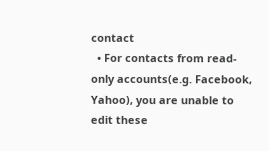contact
  • For contacts from read-only accounts(e.g. Facebook, Yahoo), you are unable to edit these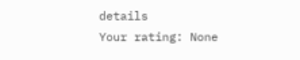details
Your rating: None